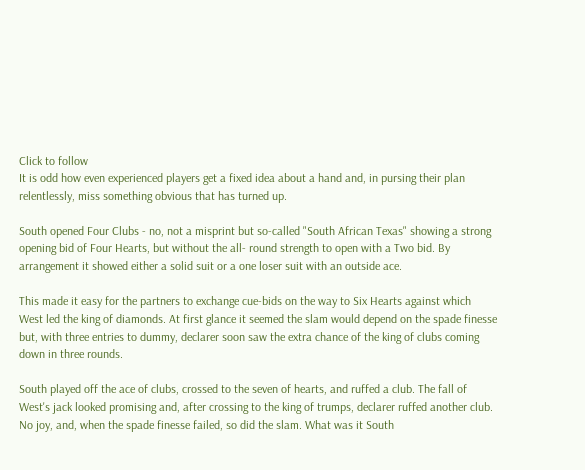Click to follow
It is odd how even experienced players get a fixed idea about a hand and, in pursing their plan relentlessly, miss something obvious that has turned up.

South opened Four Clubs - no, not a misprint but so-called "South African Texas" showing a strong opening bid of Four Hearts, but without the all- round strength to open with a Two bid. By arrangement it showed either a solid suit or a one loser suit with an outside ace.

This made it easy for the partners to exchange cue-bids on the way to Six Hearts against which West led the king of diamonds. At first glance it seemed the slam would depend on the spade finesse but, with three entries to dummy, declarer soon saw the extra chance of the king of clubs coming down in three rounds.

South played off the ace of clubs, crossed to the seven of hearts, and ruffed a club. The fall of West's jack looked promising and, after crossing to the king of trumps, declarer ruffed another club. No joy, and, when the spade finesse failed, so did the slam. What was it South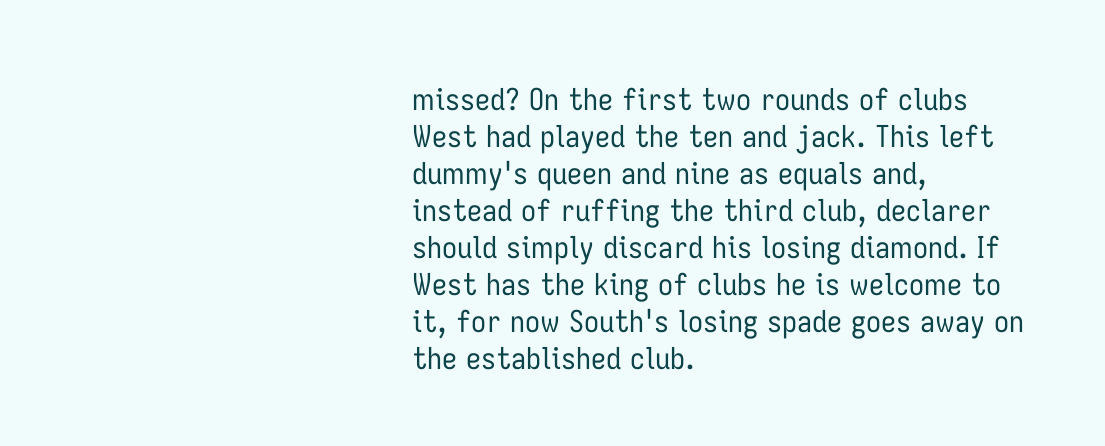missed? On the first two rounds of clubs West had played the ten and jack. This left dummy's queen and nine as equals and, instead of ruffing the third club, declarer should simply discard his losing diamond. If West has the king of clubs he is welcome to it, for now South's losing spade goes away on the established club.